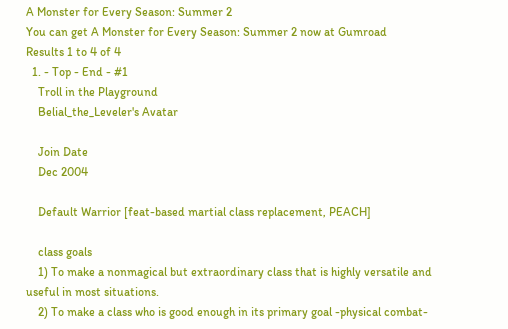A Monster for Every Season: Summer 2
You can get A Monster for Every Season: Summer 2 now at Gumroad
Results 1 to 4 of 4
  1. - Top - End - #1
    Troll in the Playground
    Belial_the_Leveler's Avatar

    Join Date
    Dec 2004

    Default Warrior [feat-based martial class replacement, PEACH]

    class goals
    1) To make a nonmagical but extraordinary class that is highly versatile and useful in most situations.
    2) To make a class who is good enough in its primary goal -physical combat-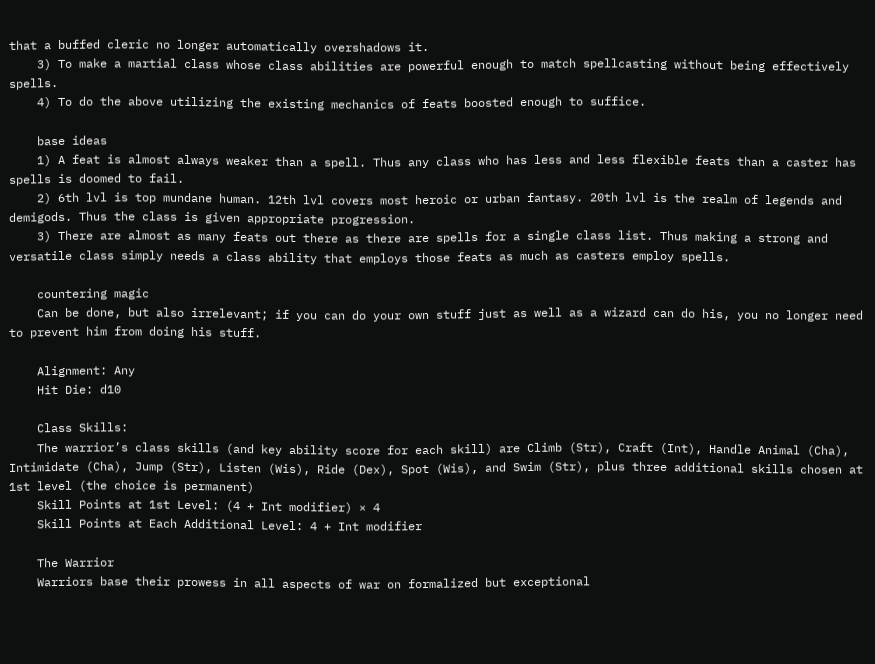that a buffed cleric no longer automatically overshadows it.
    3) To make a martial class whose class abilities are powerful enough to match spellcasting without being effectively spells.
    4) To do the above utilizing the existing mechanics of feats boosted enough to suffice.

    base ideas
    1) A feat is almost always weaker than a spell. Thus any class who has less and less flexible feats than a caster has spells is doomed to fail.
    2) 6th lvl is top mundane human. 12th lvl covers most heroic or urban fantasy. 20th lvl is the realm of legends and demigods. Thus the class is given appropriate progression.
    3) There are almost as many feats out there as there are spells for a single class list. Thus making a strong and versatile class simply needs a class ability that employs those feats as much as casters employ spells.

    countering magic
    Can be done, but also irrelevant; if you can do your own stuff just as well as a wizard can do his, you no longer need to prevent him from doing his stuff.

    Alignment: Any
    Hit Die: d10

    Class Skills:
    The warrior’s class skills (and key ability score for each skill) are Climb (Str), Craft (Int), Handle Animal (Cha), Intimidate (Cha), Jump (Str), Listen (Wis), Ride (Dex), Spot (Wis), and Swim (Str), plus three additional skills chosen at 1st level (the choice is permanent)
    Skill Points at 1st Level: (4 + Int modifier) × 4
    Skill Points at Each Additional Level: 4 + Int modifier

    The Warrior
    Warriors base their prowess in all aspects of war on formalized but exceptional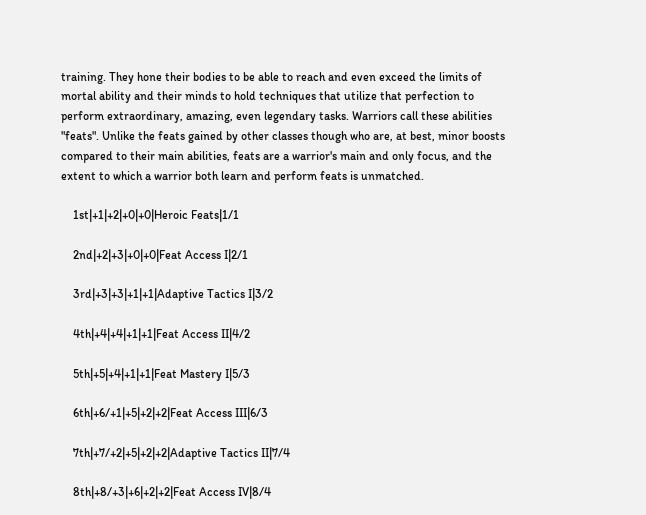training. They hone their bodies to be able to reach and even exceed the limits of mortal ability and their minds to hold techniques that utilize that perfection to perform extraordinary, amazing, even legendary tasks. Warriors call these abilities "feats". Unlike the feats gained by other classes though who are, at best, minor boosts compared to their main abilities, feats are a warrior's main and only focus, and the extent to which a warrior both learn and perform feats is unmatched.

    1st|+1|+2|+0|+0|Heroic Feats|1/1

    2nd|+2|+3|+0|+0|Feat Access I|2/1

    3rd|+3|+3|+1|+1|Adaptive Tactics I|3/2

    4th|+4|+4|+1|+1|Feat Access II|4/2

    5th|+5|+4|+1|+1|Feat Mastery I|5/3

    6th|+6/+1|+5|+2|+2|Feat Access III|6/3

    7th|+7/+2|+5|+2|+2|Adaptive Tactics II|7/4

    8th|+8/+3|+6|+2|+2|Feat Access IV|8/4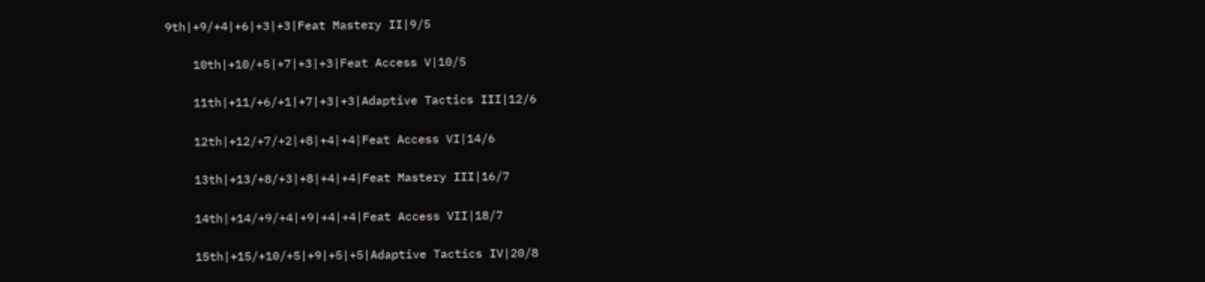9th|+9/+4|+6|+3|+3|Feat Mastery II|9/5

    10th|+10/+5|+7|+3|+3|Feat Access V|10/5

    11th|+11/+6/+1|+7|+3|+3|Adaptive Tactics III|12/6

    12th|+12/+7/+2|+8|+4|+4|Feat Access VI|14/6

    13th|+13/+8/+3|+8|+4|+4|Feat Mastery III|16/7

    14th|+14/+9/+4|+9|+4|+4|Feat Access VII|18/7

    15th|+15/+10/+5|+9|+5|+5|Adaptive Tactics IV|20/8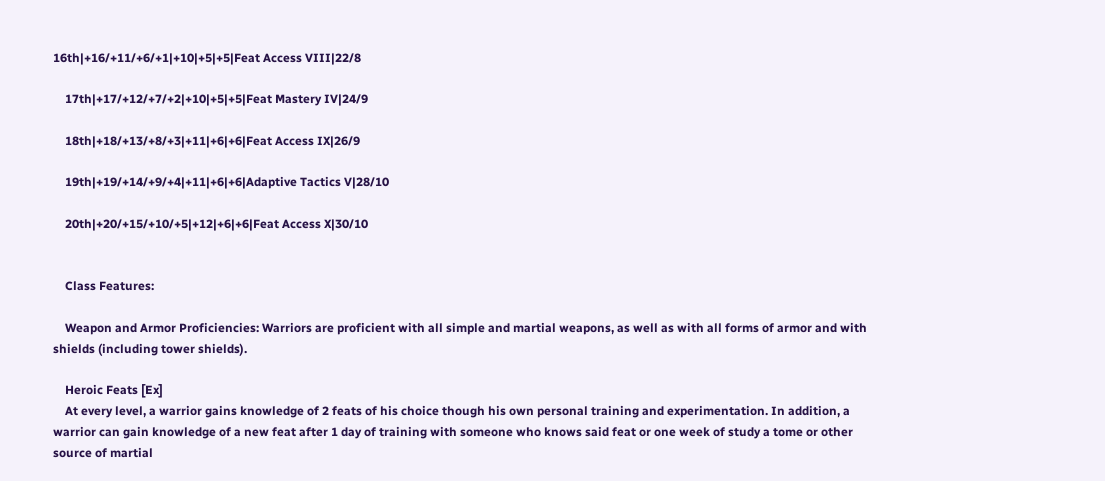16th|+16/+11/+6/+1|+10|+5|+5|Feat Access VIII|22/8

    17th|+17/+12/+7/+2|+10|+5|+5|Feat Mastery IV|24/9

    18th|+18/+13/+8/+3|+11|+6|+6|Feat Access IX|26/9

    19th|+19/+14/+9/+4|+11|+6|+6|Adaptive Tactics V|28/10

    20th|+20/+15/+10/+5|+12|+6|+6|Feat Access X|30/10


    Class Features:

    Weapon and Armor Proficiencies: Warriors are proficient with all simple and martial weapons, as well as with all forms of armor and with shields (including tower shields).

    Heroic Feats [Ex]
    At every level, a warrior gains knowledge of 2 feats of his choice though his own personal training and experimentation. In addition, a warrior can gain knowledge of a new feat after 1 day of training with someone who knows said feat or one week of study a tome or other source of martial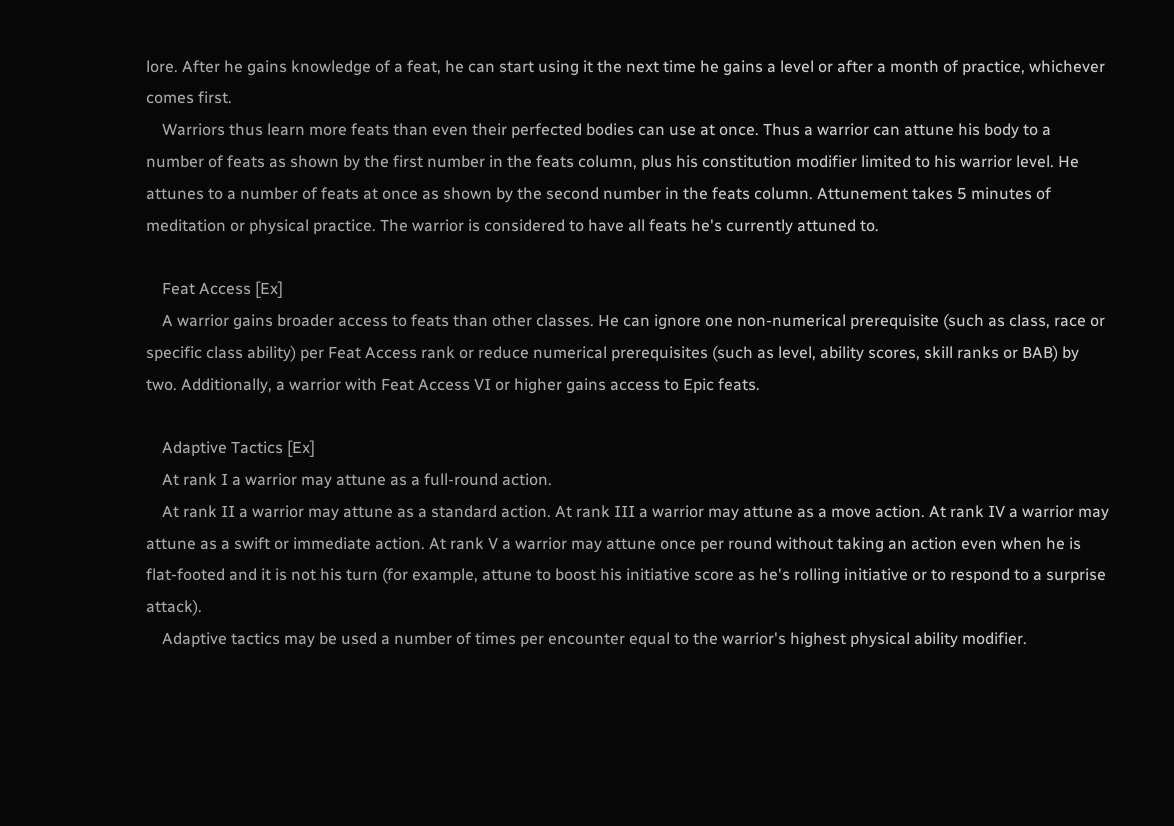lore. After he gains knowledge of a feat, he can start using it the next time he gains a level or after a month of practice, whichever comes first.
    Warriors thus learn more feats than even their perfected bodies can use at once. Thus a warrior can attune his body to a number of feats as shown by the first number in the feats column, plus his constitution modifier limited to his warrior level. He attunes to a number of feats at once as shown by the second number in the feats column. Attunement takes 5 minutes of meditation or physical practice. The warrior is considered to have all feats he's currently attuned to.

    Feat Access [Ex]
    A warrior gains broader access to feats than other classes. He can ignore one non-numerical prerequisite (such as class, race or specific class ability) per Feat Access rank or reduce numerical prerequisites (such as level, ability scores, skill ranks or BAB) by two. Additionally, a warrior with Feat Access VI or higher gains access to Epic feats.

    Adaptive Tactics [Ex]
    At rank I a warrior may attune as a full-round action.
    At rank II a warrior may attune as a standard action. At rank III a warrior may attune as a move action. At rank IV a warrior may attune as a swift or immediate action. At rank V a warrior may attune once per round without taking an action even when he is flat-footed and it is not his turn (for example, attune to boost his initiative score as he's rolling initiative or to respond to a surprise attack).
    Adaptive tactics may be used a number of times per encounter equal to the warrior's highest physical ability modifier.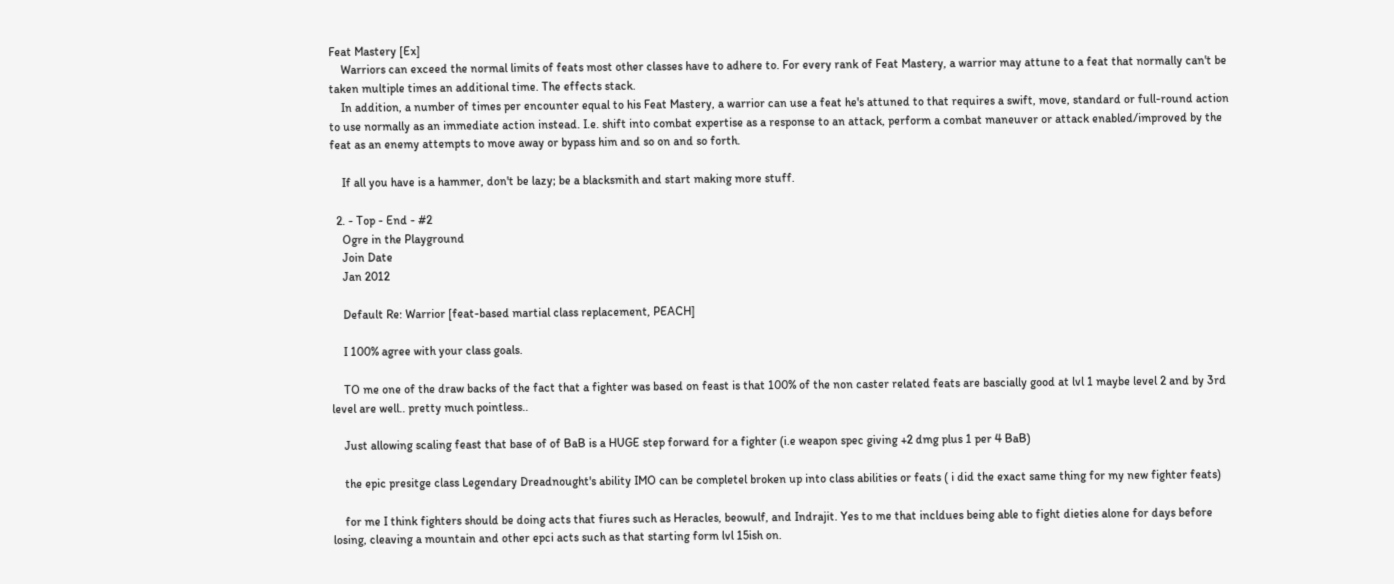Feat Mastery [Ex]
    Warriors can exceed the normal limits of feats most other classes have to adhere to. For every rank of Feat Mastery, a warrior may attune to a feat that normally can't be taken multiple times an additional time. The effects stack.
    In addition, a number of times per encounter equal to his Feat Mastery, a warrior can use a feat he's attuned to that requires a swift, move, standard or full-round action to use normally as an immediate action instead. I.e. shift into combat expertise as a response to an attack, perform a combat maneuver or attack enabled/improved by the feat as an enemy attempts to move away or bypass him and so on and so forth.

    If all you have is a hammer, don't be lazy; be a blacksmith and start making more stuff.

  2. - Top - End - #2
    Ogre in the Playground
    Join Date
    Jan 2012

    Default Re: Warrior [feat-based martial class replacement, PEACH]

    I 100% agree with your class goals.

    TO me one of the draw backs of the fact that a fighter was based on feast is that 100% of the non caster related feats are bascially good at lvl 1 maybe level 2 and by 3rd level are well.. pretty much pointless..

    Just allowing scaling feast that base of of BaB is a HUGE step forward for a fighter (i.e weapon spec giving +2 dmg plus 1 per 4 BaB)

    the epic presitge class Legendary Dreadnought's ability IMO can be completel broken up into class abilities or feats ( i did the exact same thing for my new fighter feats)

    for me I think fighters should be doing acts that fiures such as Heracles, beowulf, and Indrajit. Yes to me that incldues being able to fight dieties alone for days before losing, cleaving a mountain and other epci acts such as that starting form lvl 15ish on.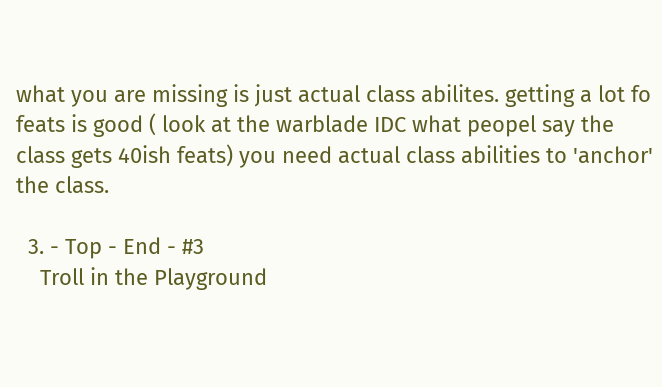what you are missing is just actual class abilites. getting a lot fo feats is good ( look at the warblade IDC what peopel say the class gets 40ish feats) you need actual class abilities to 'anchor' the class.

  3. - Top - End - #3
    Troll in the Playground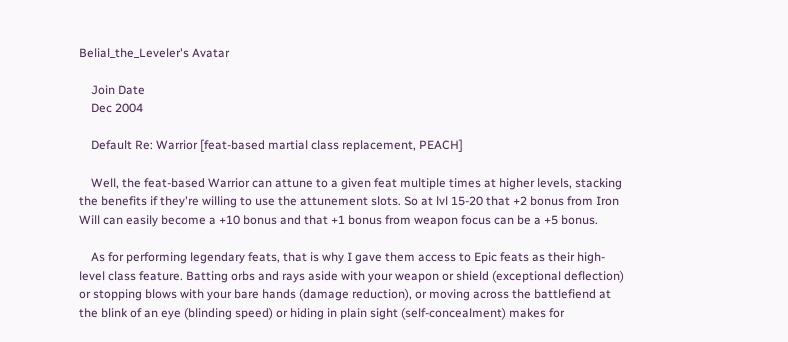Belial_the_Leveler's Avatar

    Join Date
    Dec 2004

    Default Re: Warrior [feat-based martial class replacement, PEACH]

    Well, the feat-based Warrior can attune to a given feat multiple times at higher levels, stacking the benefits if they're willing to use the attunement slots. So at lvl 15-20 that +2 bonus from Iron Will can easily become a +10 bonus and that +1 bonus from weapon focus can be a +5 bonus.

    As for performing legendary feats, that is why I gave them access to Epic feats as their high-level class feature. Batting orbs and rays aside with your weapon or shield (exceptional deflection) or stopping blows with your bare hands (damage reduction), or moving across the battlefiend at the blink of an eye (blinding speed) or hiding in plain sight (self-concealment) makes for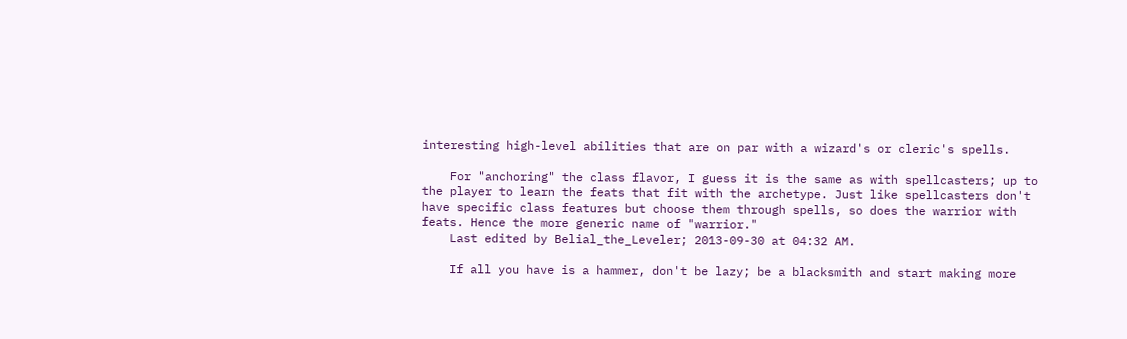interesting high-level abilities that are on par with a wizard's or cleric's spells.

    For "anchoring" the class flavor, I guess it is the same as with spellcasters; up to the player to learn the feats that fit with the archetype. Just like spellcasters don't have specific class features but choose them through spells, so does the warrior with feats. Hence the more generic name of "warrior."
    Last edited by Belial_the_Leveler; 2013-09-30 at 04:32 AM.

    If all you have is a hammer, don't be lazy; be a blacksmith and start making more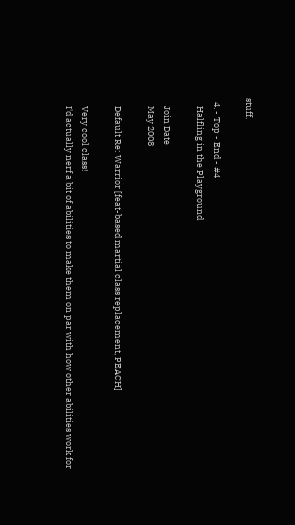stuff.

  4. - Top - End - #4
    Halfling in the Playground

    Join Date
    May 2008

    Default Re: Warrior [feat-based martial class replacement, PEACH]

    Very cool class!
    I'd actually nerf a bit of abilities to make them on par with how other abilities work for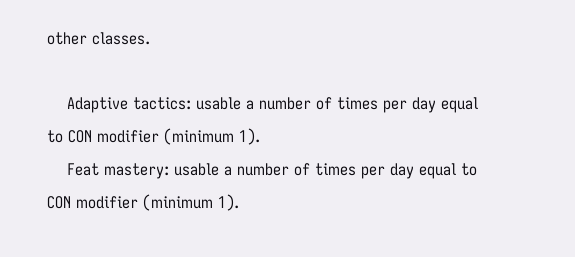other classes.

    Adaptive tactics: usable a number of times per day equal to CON modifier (minimum 1).
    Feat mastery: usable a number of times per day equal to CON modifier (minimum 1).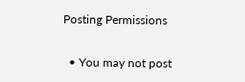Posting Permissions

  • You may not post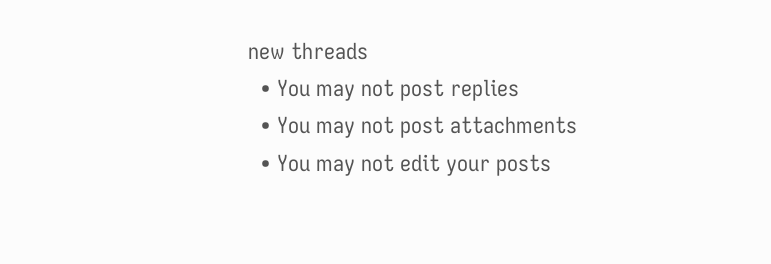new threads
  • You may not post replies
  • You may not post attachments
  • You may not edit your posts